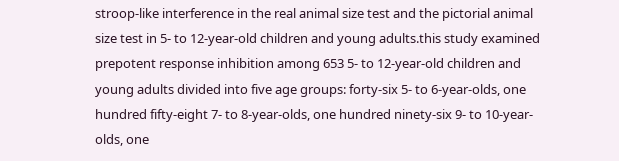stroop-like interference in the real animal size test and the pictorial animal size test in 5- to 12-year-old children and young adults.this study examined prepotent response inhibition among 653 5- to 12-year-old children and young adults divided into five age groups: forty-six 5- to 6-year-olds, one hundred fifty-eight 7- to 8-year-olds, one hundred ninety-six 9- to 10-year-olds, one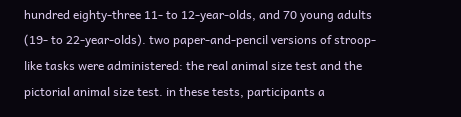hundred eighty-three 11- to 12-year-olds, and 70 young adults (19- to 22-year-olds). two paper-and-pencil versions of stroop-like tasks were administered: the real animal size test and the pictorial animal size test. in these tests, participants a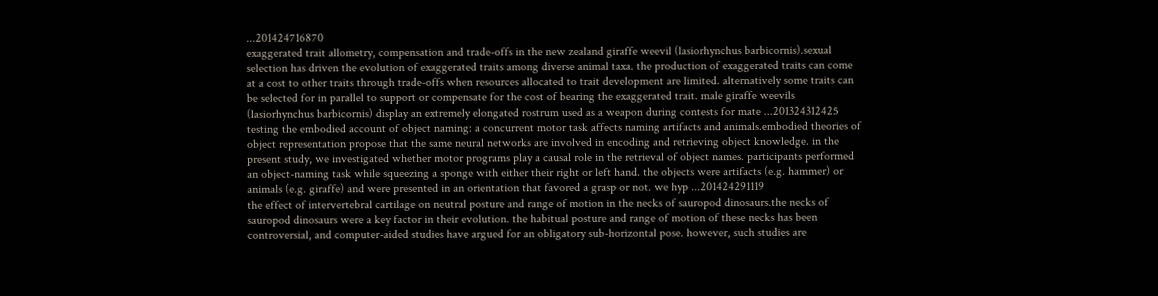...201424716870
exaggerated trait allometry, compensation and trade-offs in the new zealand giraffe weevil (lasiorhynchus barbicornis).sexual selection has driven the evolution of exaggerated traits among diverse animal taxa. the production of exaggerated traits can come at a cost to other traits through trade-offs when resources allocated to trait development are limited. alternatively some traits can be selected for in parallel to support or compensate for the cost of bearing the exaggerated trait. male giraffe weevils (lasiorhynchus barbicornis) display an extremely elongated rostrum used as a weapon during contests for mate ...201324312425
testing the embodied account of object naming: a concurrent motor task affects naming artifacts and animals.embodied theories of object representation propose that the same neural networks are involved in encoding and retrieving object knowledge. in the present study, we investigated whether motor programs play a causal role in the retrieval of object names. participants performed an object-naming task while squeezing a sponge with either their right or left hand. the objects were artifacts (e.g. hammer) or animals (e.g. giraffe) and were presented in an orientation that favored a grasp or not. we hyp ...201424291119
the effect of intervertebral cartilage on neutral posture and range of motion in the necks of sauropod dinosaurs.the necks of sauropod dinosaurs were a key factor in their evolution. the habitual posture and range of motion of these necks has been controversial, and computer-aided studies have argued for an obligatory sub-horizontal pose. however, such studies are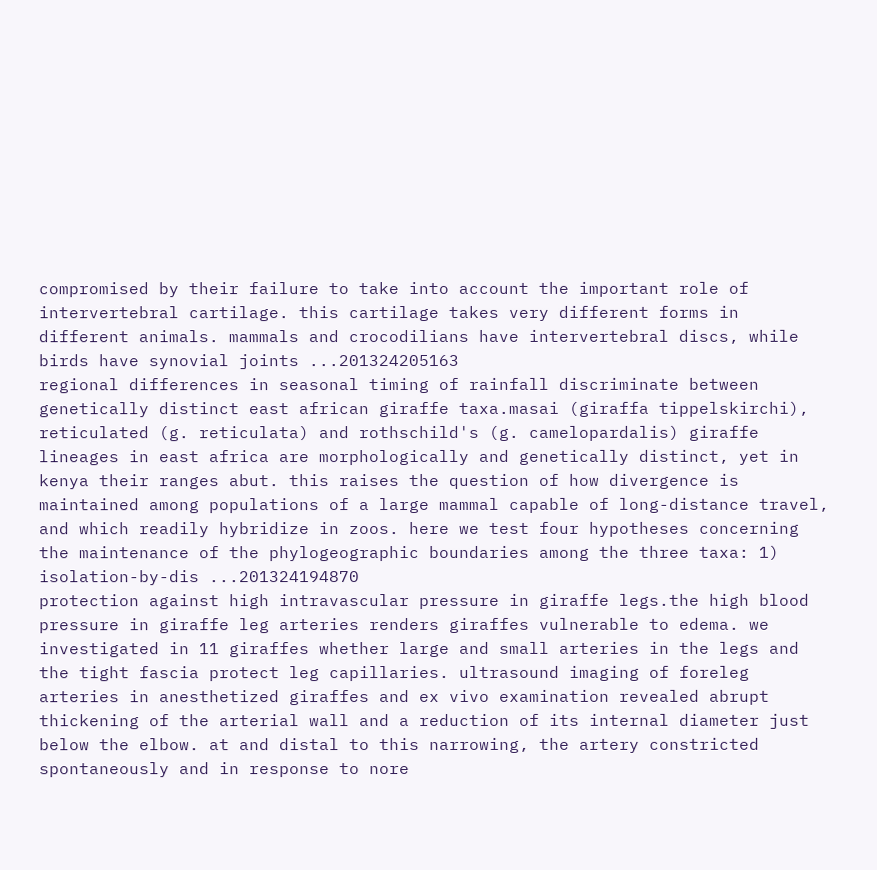compromised by their failure to take into account the important role of intervertebral cartilage. this cartilage takes very different forms in different animals. mammals and crocodilians have intervertebral discs, while birds have synovial joints ...201324205163
regional differences in seasonal timing of rainfall discriminate between genetically distinct east african giraffe taxa.masai (giraffa tippelskirchi), reticulated (g. reticulata) and rothschild's (g. camelopardalis) giraffe lineages in east africa are morphologically and genetically distinct, yet in kenya their ranges abut. this raises the question of how divergence is maintained among populations of a large mammal capable of long-distance travel, and which readily hybridize in zoos. here we test four hypotheses concerning the maintenance of the phylogeographic boundaries among the three taxa: 1) isolation-by-dis ...201324194870
protection against high intravascular pressure in giraffe legs.the high blood pressure in giraffe leg arteries renders giraffes vulnerable to edema. we investigated in 11 giraffes whether large and small arteries in the legs and the tight fascia protect leg capillaries. ultrasound imaging of foreleg arteries in anesthetized giraffes and ex vivo examination revealed abrupt thickening of the arterial wall and a reduction of its internal diameter just below the elbow. at and distal to this narrowing, the artery constricted spontaneously and in response to nore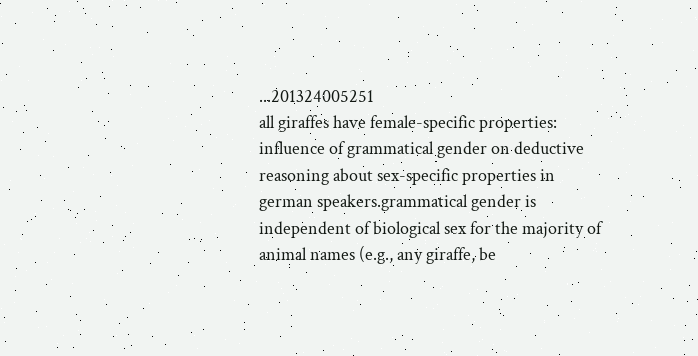...201324005251
all giraffes have female-specific properties: influence of grammatical gender on deductive reasoning about sex-specific properties in german speakers.grammatical gender is independent of biological sex for the majority of animal names (e.g., any giraffe, be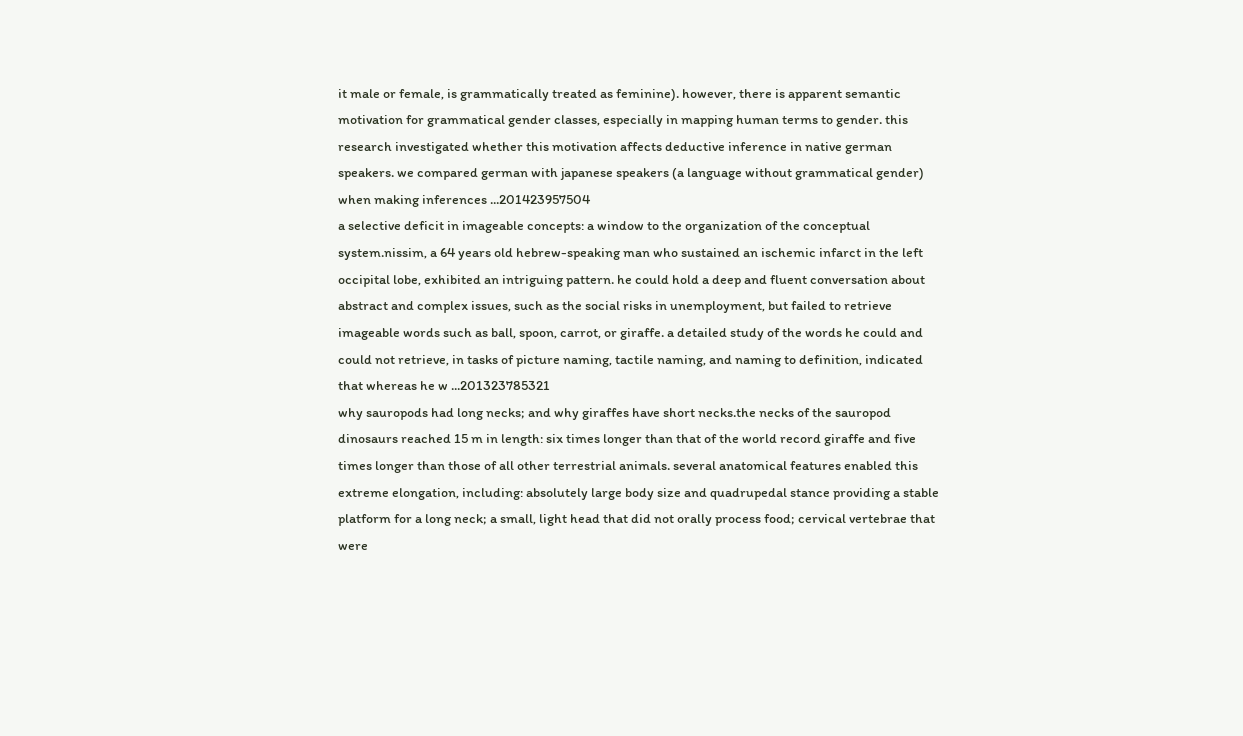it male or female, is grammatically treated as feminine). however, there is apparent semantic motivation for grammatical gender classes, especially in mapping human terms to gender. this research investigated whether this motivation affects deductive inference in native german speakers. we compared german with japanese speakers (a language without grammatical gender) when making inferences ...201423957504
a selective deficit in imageable concepts: a window to the organization of the conceptual system.nissim, a 64 years old hebrew-speaking man who sustained an ischemic infarct in the left occipital lobe, exhibited an intriguing pattern. he could hold a deep and fluent conversation about abstract and complex issues, such as the social risks in unemployment, but failed to retrieve imageable words such as ball, spoon, carrot, or giraffe. a detailed study of the words he could and could not retrieve, in tasks of picture naming, tactile naming, and naming to definition, indicated that whereas he w ...201323785321
why sauropods had long necks; and why giraffes have short necks.the necks of the sauropod dinosaurs reached 15 m in length: six times longer than that of the world record giraffe and five times longer than those of all other terrestrial animals. several anatomical features enabled this extreme elongation, including: absolutely large body size and quadrupedal stance providing a stable platform for a long neck; a small, light head that did not orally process food; cervical vertebrae that were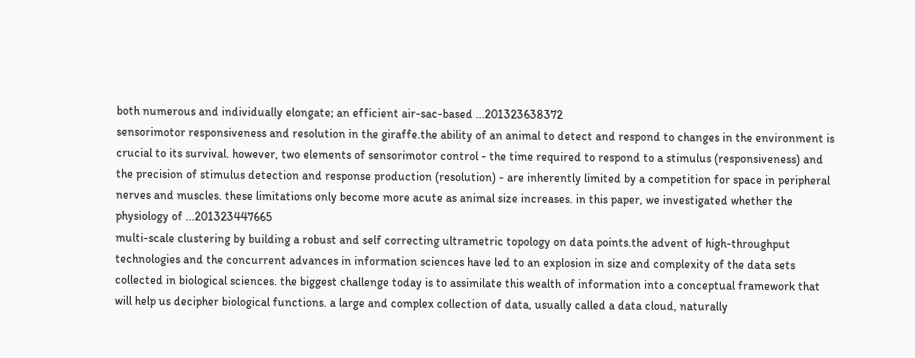both numerous and individually elongate; an efficient air-sac-based ...201323638372
sensorimotor responsiveness and resolution in the giraffe.the ability of an animal to detect and respond to changes in the environment is crucial to its survival. however, two elements of sensorimotor control - the time required to respond to a stimulus (responsiveness) and the precision of stimulus detection and response production (resolution) - are inherently limited by a competition for space in peripheral nerves and muscles. these limitations only become more acute as animal size increases. in this paper, we investigated whether the physiology of ...201323447665
multi-scale clustering by building a robust and self correcting ultrametric topology on data points.the advent of high-throughput technologies and the concurrent advances in information sciences have led to an explosion in size and complexity of the data sets collected in biological sciences. the biggest challenge today is to assimilate this wealth of information into a conceptual framework that will help us decipher biological functions. a large and complex collection of data, usually called a data cloud, naturally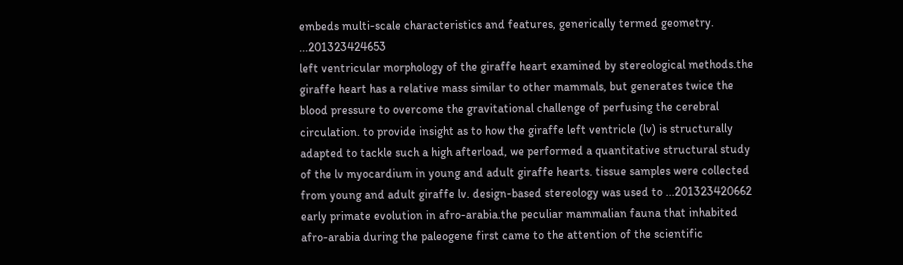embeds multi-scale characteristics and features, generically termed geometry. ...201323424653
left ventricular morphology of the giraffe heart examined by stereological methods.the giraffe heart has a relative mass similar to other mammals, but generates twice the blood pressure to overcome the gravitational challenge of perfusing the cerebral circulation. to provide insight as to how the giraffe left ventricle (lv) is structurally adapted to tackle such a high afterload, we performed a quantitative structural study of the lv myocardium in young and adult giraffe hearts. tissue samples were collected from young and adult giraffe lv. design-based stereology was used to ...201323420662
early primate evolution in afro-arabia.the peculiar mammalian fauna that inhabited afro-arabia during the paleogene first came to the attention of the scientific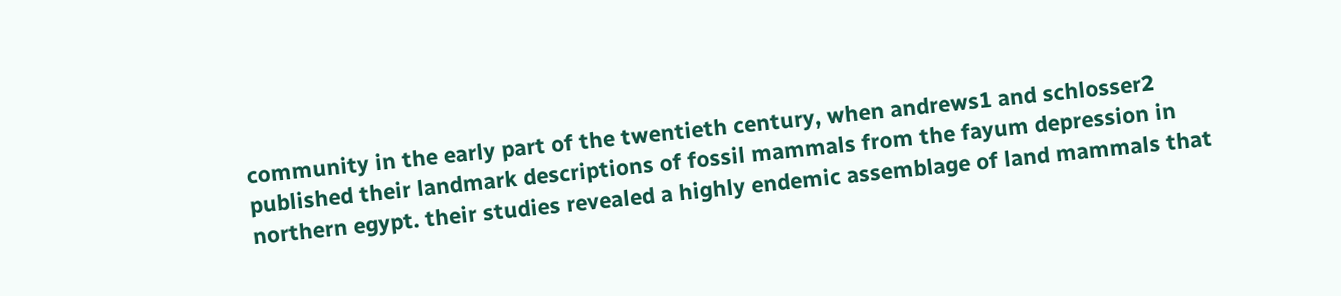community in the early part of the twentieth century, when andrews1 and schlosser2 published their landmark descriptions of fossil mammals from the fayum depression in northern egypt. their studies revealed a highly endemic assemblage of land mammals that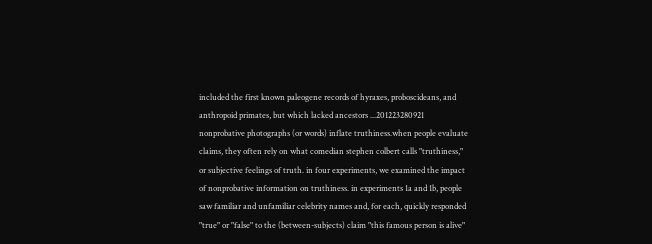included the first known paleogene records of hyraxes, proboscideans, and anthropoid primates, but which lacked ancestors ...201223280921
nonprobative photographs (or words) inflate truthiness.when people evaluate claims, they often rely on what comedian stephen colbert calls "truthiness," or subjective feelings of truth. in four experiments, we examined the impact of nonprobative information on truthiness. in experiments 1a and 1b, people saw familiar and unfamiliar celebrity names and, for each, quickly responded "true" or "false" to the (between-subjects) claim "this famous person is alive"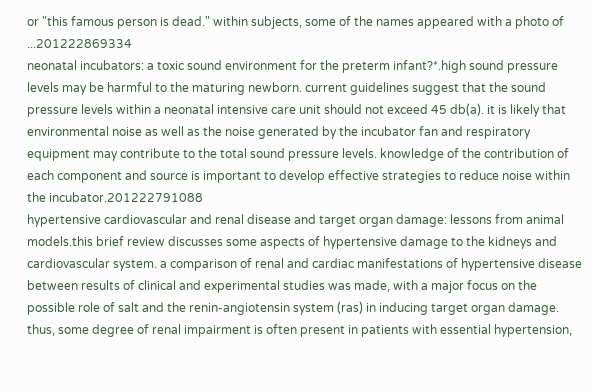or "this famous person is dead." within subjects, some of the names appeared with a photo of ...201222869334
neonatal incubators: a toxic sound environment for the preterm infant?*.high sound pressure levels may be harmful to the maturing newborn. current guidelines suggest that the sound pressure levels within a neonatal intensive care unit should not exceed 45 db(a). it is likely that environmental noise as well as the noise generated by the incubator fan and respiratory equipment may contribute to the total sound pressure levels. knowledge of the contribution of each component and source is important to develop effective strategies to reduce noise within the incubator.201222791088
hypertensive cardiovascular and renal disease and target organ damage: lessons from animal models.this brief review discusses some aspects of hypertensive damage to the kidneys and cardiovascular system. a comparison of renal and cardiac manifestations of hypertensive disease between results of clinical and experimental studies was made, with a major focus on the possible role of salt and the renin-angiotensin system (ras) in inducing target organ damage. thus, some degree of renal impairment is often present in patients with essential hypertension,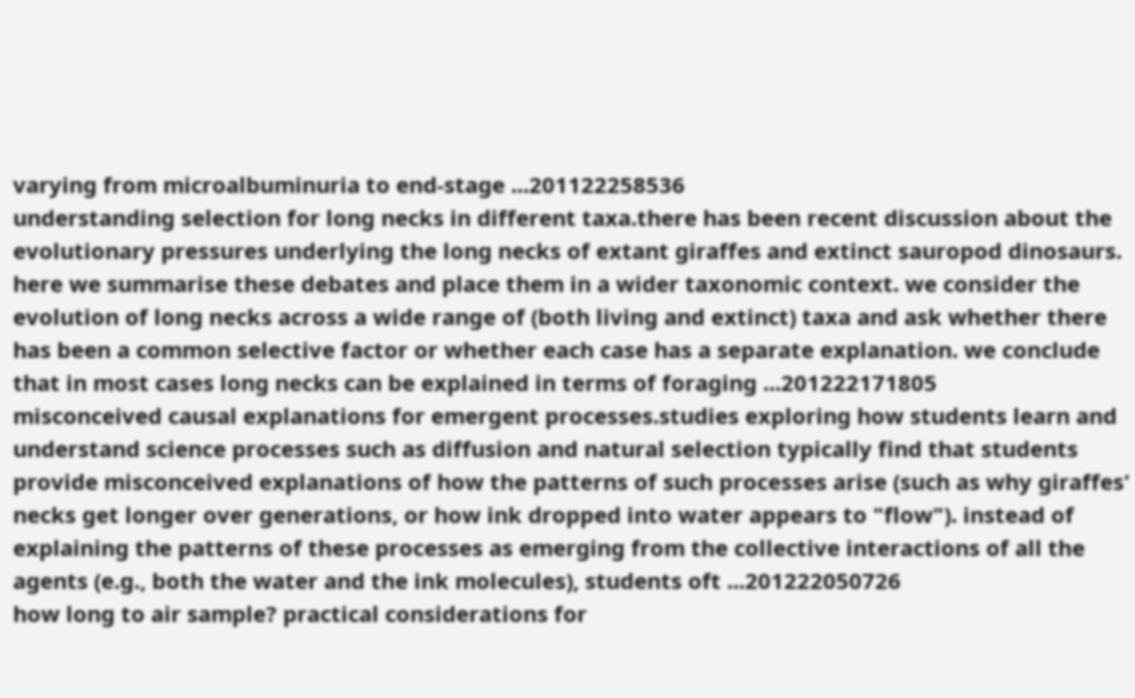varying from microalbuminuria to end-stage ...201122258536
understanding selection for long necks in different taxa.there has been recent discussion about the evolutionary pressures underlying the long necks of extant giraffes and extinct sauropod dinosaurs. here we summarise these debates and place them in a wider taxonomic context. we consider the evolution of long necks across a wide range of (both living and extinct) taxa and ask whether there has been a common selective factor or whether each case has a separate explanation. we conclude that in most cases long necks can be explained in terms of foraging ...201222171805
misconceived causal explanations for emergent processes.studies exploring how students learn and understand science processes such as diffusion and natural selection typically find that students provide misconceived explanations of how the patterns of such processes arise (such as why giraffes' necks get longer over generations, or how ink dropped into water appears to "flow"). instead of explaining the patterns of these processes as emerging from the collective interactions of all the agents (e.g., both the water and the ink molecules), students oft ...201222050726
how long to air sample? practical considerations for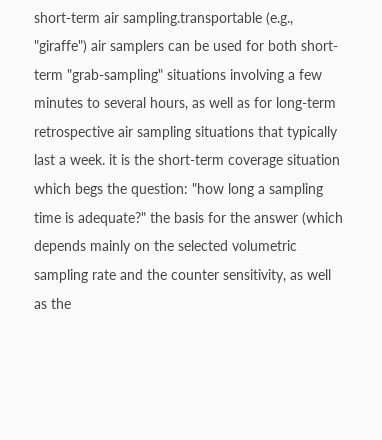short-term air sampling.transportable (e.g., "giraffe") air samplers can be used for both short-term "grab-sampling" situations involving a few minutes to several hours, as well as for long-term retrospective air sampling situations that typically last a week. it is the short-term coverage situation which begs the question: "how long a sampling time is adequate?" the basis for the answer (which depends mainly on the selected volumetric sampling rate and the counter sensitivity, as well as the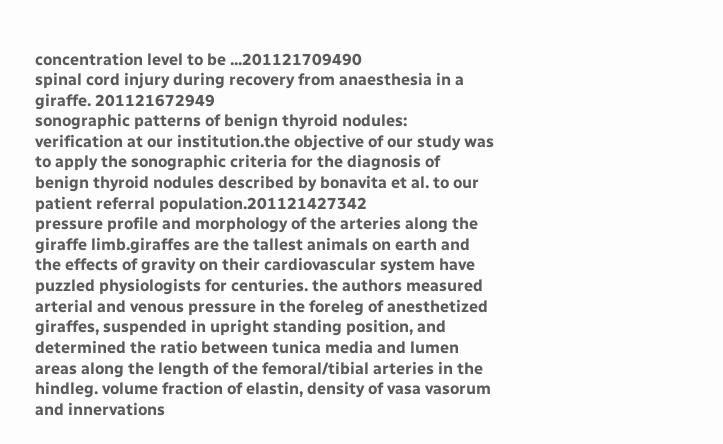concentration level to be ...201121709490
spinal cord injury during recovery from anaesthesia in a giraffe. 201121672949
sonographic patterns of benign thyroid nodules: verification at our institution.the objective of our study was to apply the sonographic criteria for the diagnosis of benign thyroid nodules described by bonavita et al. to our patient referral population.201121427342
pressure profile and morphology of the arteries along the giraffe limb.giraffes are the tallest animals on earth and the effects of gravity on their cardiovascular system have puzzled physiologists for centuries. the authors measured arterial and venous pressure in the foreleg of anesthetized giraffes, suspended in upright standing position, and determined the ratio between tunica media and lumen areas along the length of the femoral/tibial arteries in the hindleg. volume fraction of elastin, density of vasa vasorum and innervations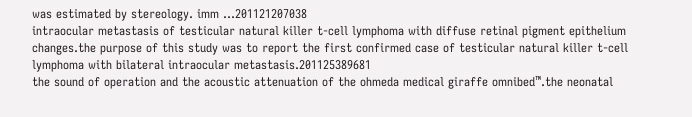was estimated by stereology. imm ...201121207038
intraocular metastasis of testicular natural killer t-cell lymphoma with diffuse retinal pigment epithelium changes.the purpose of this study was to report the first confirmed case of testicular natural killer t-cell lymphoma with bilateral intraocular metastasis.201125389681
the sound of operation and the acoustic attenuation of the ohmeda medical giraffe omnibed™.the neonatal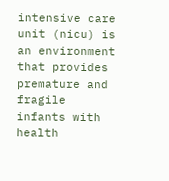intensive care unit (nicu) is an environment that provides premature and fragile infants with health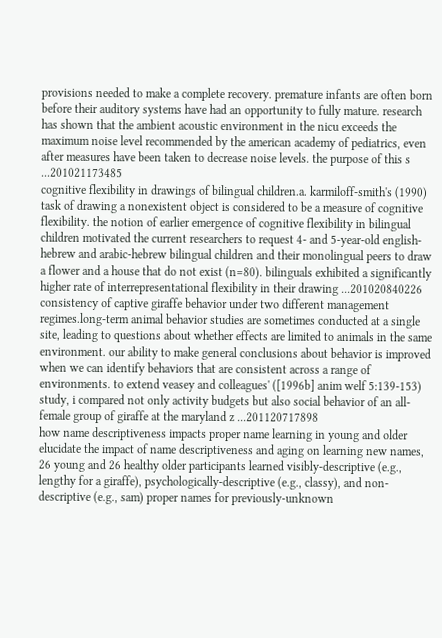provisions needed to make a complete recovery. premature infants are often born before their auditory systems have had an opportunity to fully mature. research has shown that the ambient acoustic environment in the nicu exceeds the maximum noise level recommended by the american academy of pediatrics, even after measures have been taken to decrease noise levels. the purpose of this s ...201021173485
cognitive flexibility in drawings of bilingual children.a. karmiloff-smith's (1990) task of drawing a nonexistent object is considered to be a measure of cognitive flexibility. the notion of earlier emergence of cognitive flexibility in bilingual children motivated the current researchers to request 4- and 5-year-old english-hebrew and arabic-hebrew bilingual children and their monolingual peers to draw a flower and a house that do not exist (n=80). bilinguals exhibited a significantly higher rate of interrepresentational flexibility in their drawing ...201020840226
consistency of captive giraffe behavior under two different management regimes.long-term animal behavior studies are sometimes conducted at a single site, leading to questions about whether effects are limited to animals in the same environment. our ability to make general conclusions about behavior is improved when we can identify behaviors that are consistent across a range of environments. to extend veasey and colleagues' ([1996b] anim welf 5:139-153) study, i compared not only activity budgets but also social behavior of an all-female group of giraffe at the maryland z ...201120717898
how name descriptiveness impacts proper name learning in young and older elucidate the impact of name descriptiveness and aging on learning new names, 26 young and 26 healthy older participants learned visibly-descriptive (e.g., lengthy for a giraffe), psychologically-descriptive (e.g., classy), and non-descriptive (e.g., sam) proper names for previously-unknown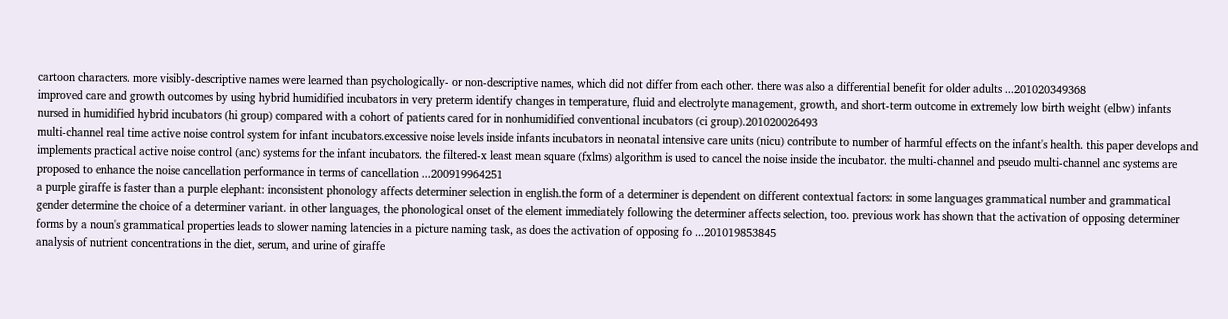cartoon characters. more visibly-descriptive names were learned than psychologically- or non-descriptive names, which did not differ from each other. there was also a differential benefit for older adults ...201020349368
improved care and growth outcomes by using hybrid humidified incubators in very preterm identify changes in temperature, fluid and electrolyte management, growth, and short-term outcome in extremely low birth weight (elbw) infants nursed in humidified hybrid incubators (hi group) compared with a cohort of patients cared for in nonhumidified conventional incubators (ci group).201020026493
multi-channel real time active noise control system for infant incubators.excessive noise levels inside infants incubators in neonatal intensive care units (nicu) contribute to number of harmful effects on the infant's health. this paper develops and implements practical active noise control (anc) systems for the infant incubators. the filtered-x least mean square (fxlms) algorithm is used to cancel the noise inside the incubator. the multi-channel and pseudo multi-channel anc systems are proposed to enhance the noise cancellation performance in terms of cancellation ...200919964251
a purple giraffe is faster than a purple elephant: inconsistent phonology affects determiner selection in english.the form of a determiner is dependent on different contextual factors: in some languages grammatical number and grammatical gender determine the choice of a determiner variant. in other languages, the phonological onset of the element immediately following the determiner affects selection, too. previous work has shown that the activation of opposing determiner forms by a noun's grammatical properties leads to slower naming latencies in a picture naming task, as does the activation of opposing fo ...201019853845
analysis of nutrient concentrations in the diet, serum, and urine of giraffe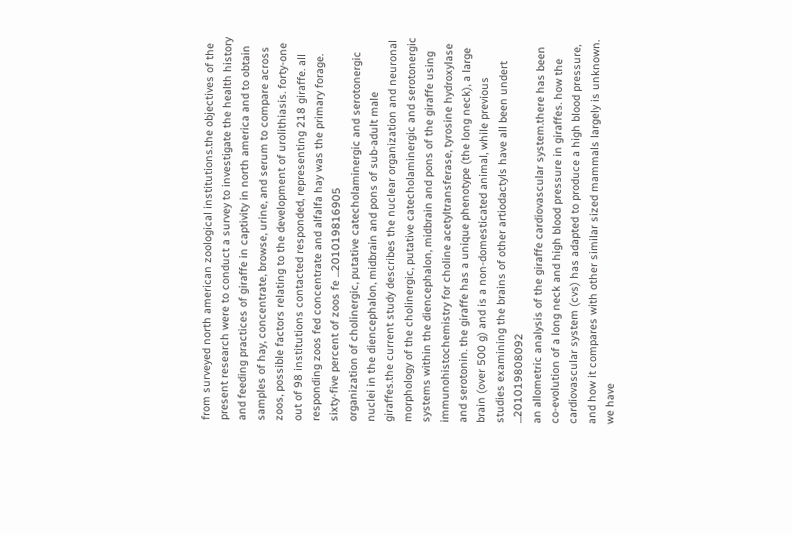from surveyed north american zoological institutions.the objectives of the present research were to conduct a survey to investigate the health history and feeding practices of giraffe in captivity in north america and to obtain samples of hay, concentrate, browse, urine, and serum to compare across zoos, possible factors relating to the development of urolithiasis. forty-one out of 98 institutions contacted responded, representing 218 giraffe. all responding zoos fed concentrate and alfalfa hay was the primary forage. sixty-five percent of zoos fe ...201019816905
organization of cholinergic, putative catecholaminergic and serotonergic nuclei in the diencephalon, midbrain and pons of sub-adult male giraffes.the current study describes the nuclear organization and neuronal morphology of the cholinergic, putative catecholaminergic and serotonergic systems within the diencephalon, midbrain and pons of the giraffe using immunohistochemistry for choline acetyltransferase, tyrosine hydroxylase and serotonin. the giraffe has a unique phenotype (the long neck), a large brain (over 500 g) and is a non-domesticated animal, while previous studies examining the brains of other artiodactyls have all been undert ...201019808092
an allometric analysis of the giraffe cardiovascular system.there has been co-evolution of a long neck and high blood pressure in giraffes. how the cardiovascular system (cvs) has adapted to produce a high blood pressure, and how it compares with other similar sized mammals largely is unknown. we have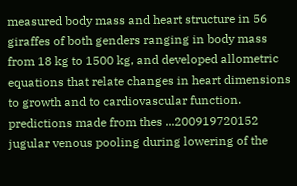measured body mass and heart structure in 56 giraffes of both genders ranging in body mass from 18 kg to 1500 kg, and developed allometric equations that relate changes in heart dimensions to growth and to cardiovascular function. predictions made from thes ...200919720152
jugular venous pooling during lowering of the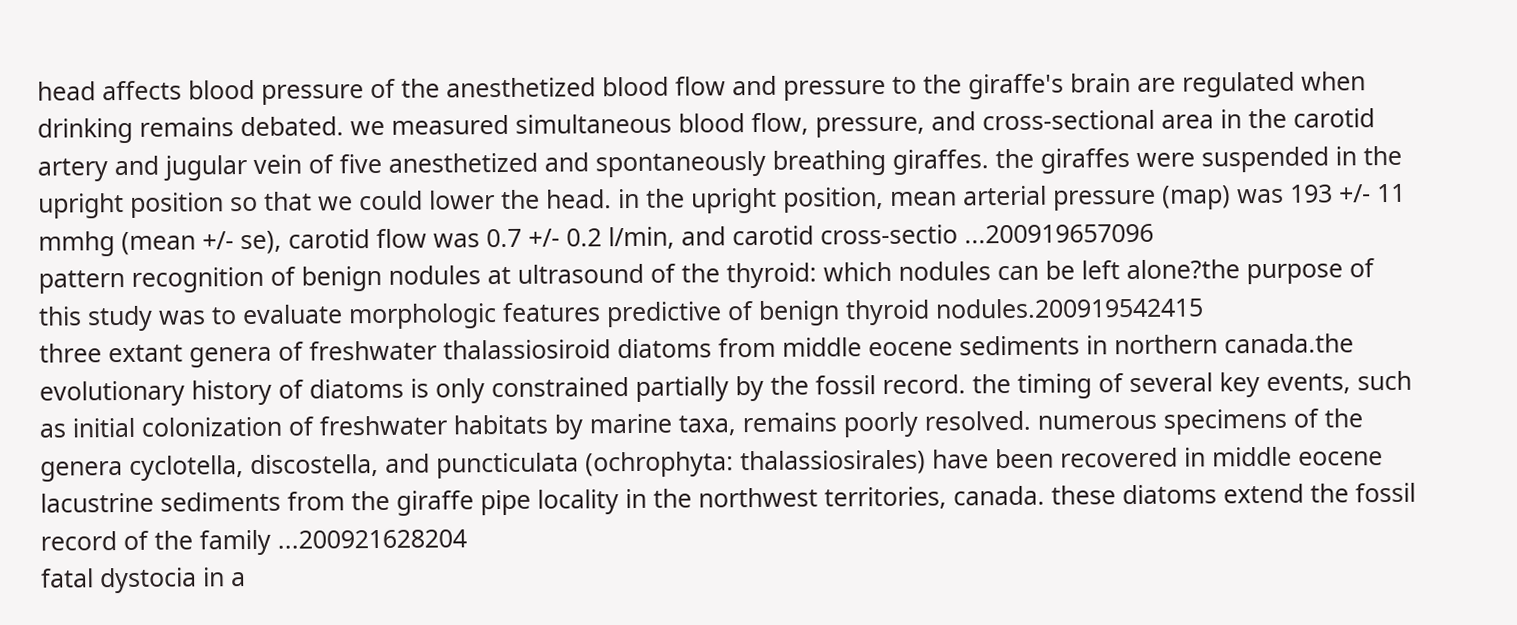head affects blood pressure of the anesthetized blood flow and pressure to the giraffe's brain are regulated when drinking remains debated. we measured simultaneous blood flow, pressure, and cross-sectional area in the carotid artery and jugular vein of five anesthetized and spontaneously breathing giraffes. the giraffes were suspended in the upright position so that we could lower the head. in the upright position, mean arterial pressure (map) was 193 +/- 11 mmhg (mean +/- se), carotid flow was 0.7 +/- 0.2 l/min, and carotid cross-sectio ...200919657096
pattern recognition of benign nodules at ultrasound of the thyroid: which nodules can be left alone?the purpose of this study was to evaluate morphologic features predictive of benign thyroid nodules.200919542415
three extant genera of freshwater thalassiosiroid diatoms from middle eocene sediments in northern canada.the evolutionary history of diatoms is only constrained partially by the fossil record. the timing of several key events, such as initial colonization of freshwater habitats by marine taxa, remains poorly resolved. numerous specimens of the genera cyclotella, discostella, and puncticulata (ochrophyta: thalassiosirales) have been recovered in middle eocene lacustrine sediments from the giraffe pipe locality in the northwest territories, canada. these diatoms extend the fossil record of the family ...200921628204
fatal dystocia in a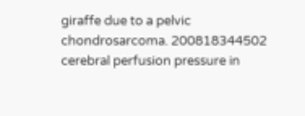giraffe due to a pelvic chondrosarcoma. 200818344502
cerebral perfusion pressure in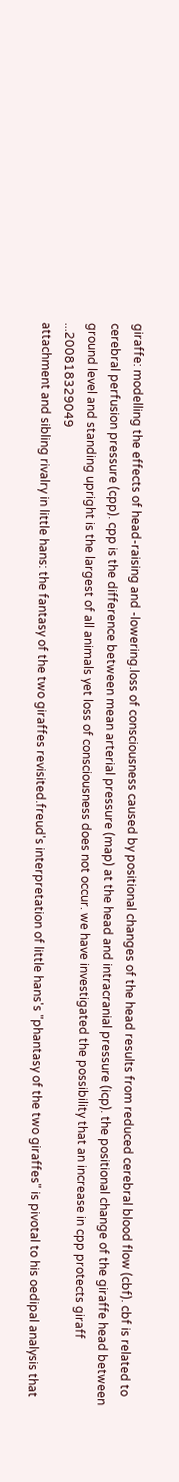giraffe: modelling the effects of head-raising and -lowering.loss of consciousness caused by positional changes of the head results from reduced cerebral blood flow (cbf). cbf is related to cerebral perfusion pressure (cpp). cpp is the difference between mean arterial pressure (map) at the head and intracranial pressure (icp). the positional change of the giraffe head between ground level and standing upright is the largest of all animals yet loss of consciousness does not occur. we have investigated the possibility that an increase in cpp protects giraff ...200818329049
attachment and sibling rivalry in little hans: the fantasy of the two giraffes revisited.freud's interpretation of little hans's "phantasy of the two giraffes" is pivotal to his oedipal analysis that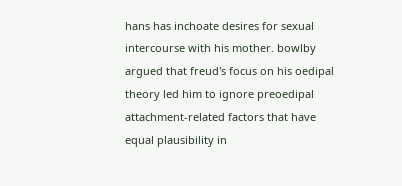hans has inchoate desires for sexual intercourse with his mother. bowlby argued that freud's focus on his oedipal theory led him to ignore preoedipal attachment-related factors that have equal plausibility in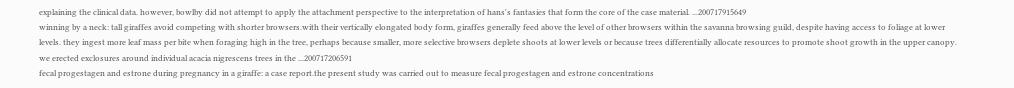explaining the clinical data. however, bowlby did not attempt to apply the attachment perspective to the interpretation of hans's fantasies that form the core of the case material. ...200717915649
winning by a neck: tall giraffes avoid competing with shorter browsers.with their vertically elongated body form, giraffes generally feed above the level of other browsers within the savanna browsing guild, despite having access to foliage at lower levels. they ingest more leaf mass per bite when foraging high in the tree, perhaps because smaller, more selective browsers deplete shoots at lower levels or because trees differentially allocate resources to promote shoot growth in the upper canopy. we erected exclosures around individual acacia nigrescens trees in the ...200717206591
fecal progestagen and estrone during pregnancy in a giraffe: a case report.the present study was carried out to measure fecal progestagen and estrone concentrations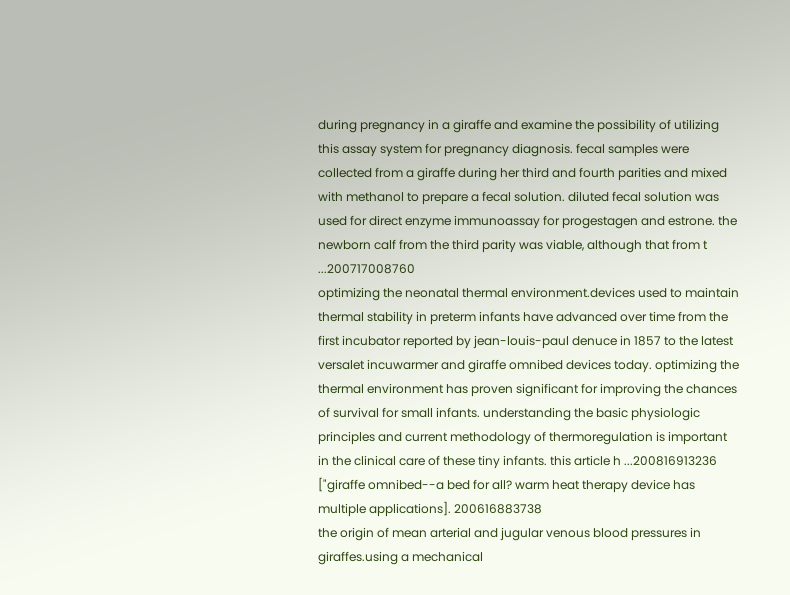during pregnancy in a giraffe and examine the possibility of utilizing this assay system for pregnancy diagnosis. fecal samples were collected from a giraffe during her third and fourth parities and mixed with methanol to prepare a fecal solution. diluted fecal solution was used for direct enzyme immunoassay for progestagen and estrone. the newborn calf from the third parity was viable, although that from t ...200717008760
optimizing the neonatal thermal environment.devices used to maintain thermal stability in preterm infants have advanced over time from the first incubator reported by jean-louis-paul denuce in 1857 to the latest versalet incuwarmer and giraffe omnibed devices today. optimizing the thermal environment has proven significant for improving the chances of survival for small infants. understanding the basic physiologic principles and current methodology of thermoregulation is important in the clinical care of these tiny infants. this article h ...200816913236
["giraffe omnibed--a bed for all? warm heat therapy device has multiple applications]. 200616883738
the origin of mean arterial and jugular venous blood pressures in giraffes.using a mechanical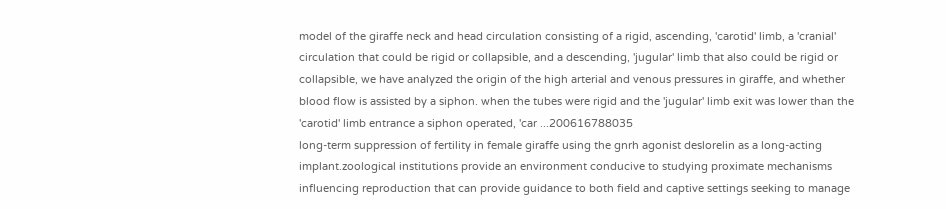model of the giraffe neck and head circulation consisting of a rigid, ascending, 'carotid' limb, a 'cranial' circulation that could be rigid or collapsible, and a descending, 'jugular' limb that also could be rigid or collapsible, we have analyzed the origin of the high arterial and venous pressures in giraffe, and whether blood flow is assisted by a siphon. when the tubes were rigid and the 'jugular' limb exit was lower than the 'carotid' limb entrance a siphon operated, 'car ...200616788035
long-term suppression of fertility in female giraffe using the gnrh agonist deslorelin as a long-acting implant.zoological institutions provide an environment conducive to studying proximate mechanisms influencing reproduction that can provide guidance to both field and captive settings seeking to manage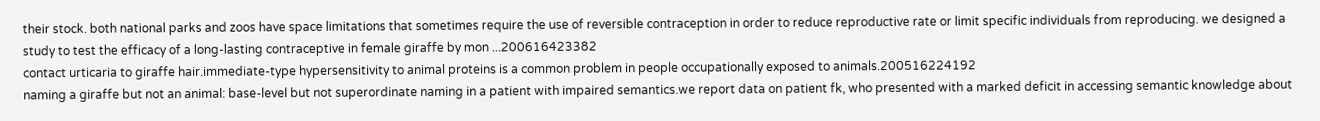their stock. both national parks and zoos have space limitations that sometimes require the use of reversible contraception in order to reduce reproductive rate or limit specific individuals from reproducing. we designed a study to test the efficacy of a long-lasting contraceptive in female giraffe by mon ...200616423382
contact urticaria to giraffe hair.immediate-type hypersensitivity to animal proteins is a common problem in people occupationally exposed to animals.200516224192
naming a giraffe but not an animal: base-level but not superordinate naming in a patient with impaired semantics.we report data on patient fk, who presented with a marked deficit in accessing semantic knowledge about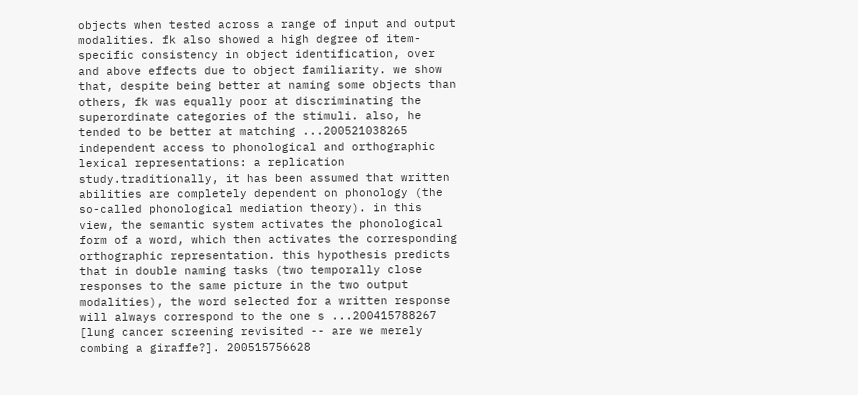objects when tested across a range of input and output modalities. fk also showed a high degree of item-specific consistency in object identification, over and above effects due to object familiarity. we show that, despite being better at naming some objects than others, fk was equally poor at discriminating the superordinate categories of the stimuli. also, he tended to be better at matching ...200521038265
independent access to phonological and orthographic lexical representations: a replication study.traditionally, it has been assumed that written abilities are completely dependent on phonology (the so-called phonological mediation theory). in this view, the semantic system activates the phonological form of a word, which then activates the corresponding orthographic representation. this hypothesis predicts that in double naming tasks (two temporally close responses to the same picture in the two output modalities), the word selected for a written response will always correspond to the one s ...200415788267
[lung cancer screening revisited -- are we merely combing a giraffe?]. 200515756628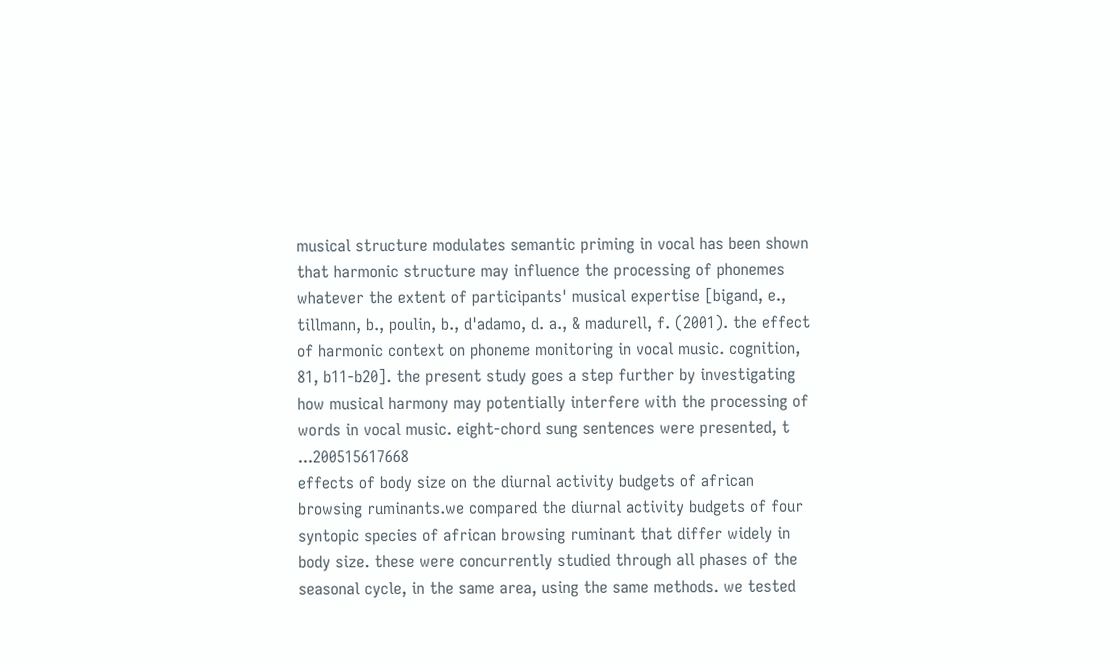musical structure modulates semantic priming in vocal has been shown that harmonic structure may influence the processing of phonemes whatever the extent of participants' musical expertise [bigand, e., tillmann, b., poulin, b., d'adamo, d. a., & madurell, f. (2001). the effect of harmonic context on phoneme monitoring in vocal music. cognition, 81, b11-b20]. the present study goes a step further by investigating how musical harmony may potentially interfere with the processing of words in vocal music. eight-chord sung sentences were presented, t ...200515617668
effects of body size on the diurnal activity budgets of african browsing ruminants.we compared the diurnal activity budgets of four syntopic species of african browsing ruminant that differ widely in body size. these were concurrently studied through all phases of the seasonal cycle, in the same area, using the same methods. we tested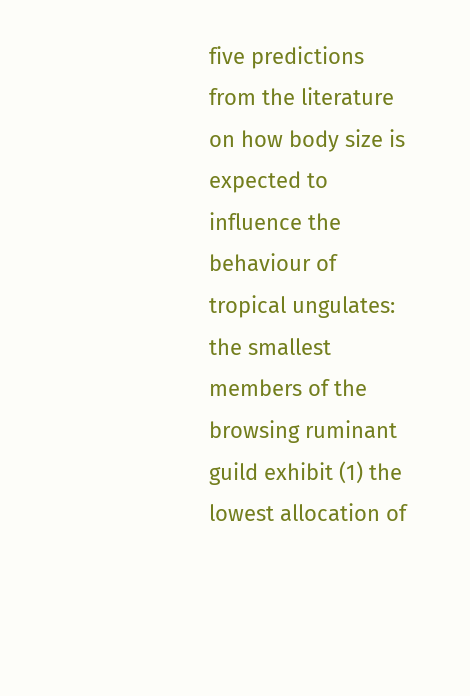five predictions from the literature on how body size is expected to influence the behaviour of tropical ungulates: the smallest members of the browsing ruminant guild exhibit (1) the lowest allocation of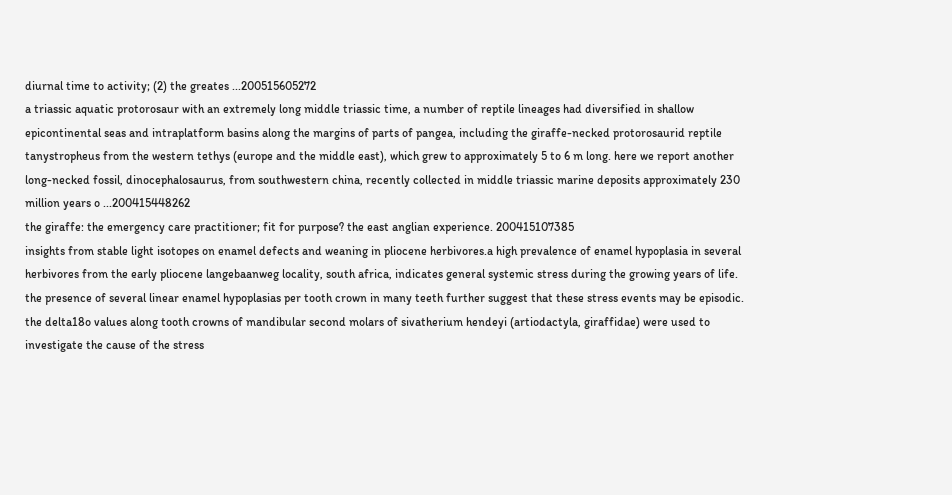diurnal time to activity; (2) the greates ...200515605272
a triassic aquatic protorosaur with an extremely long middle triassic time, a number of reptile lineages had diversified in shallow epicontinental seas and intraplatform basins along the margins of parts of pangea, including the giraffe-necked protorosaurid reptile tanystropheus from the western tethys (europe and the middle east), which grew to approximately 5 to 6 m long. here we report another long-necked fossil, dinocephalosaurus, from southwestern china, recently collected in middle triassic marine deposits approximately 230 million years o ...200415448262
the giraffe: the emergency care practitioner; fit for purpose? the east anglian experience. 200415107385
insights from stable light isotopes on enamel defects and weaning in pliocene herbivores.a high prevalence of enamel hypoplasia in several herbivores from the early pliocene langebaanweg locality, south africa, indicates general systemic stress during the growing years of life. the presence of several linear enamel hypoplasias per tooth crown in many teeth further suggest that these stress events may be episodic. the delta18o values along tooth crowns of mandibular second molars of sivatherium hendeyi (artiodactyla, giraffidae) were used to investigate the cause of the stress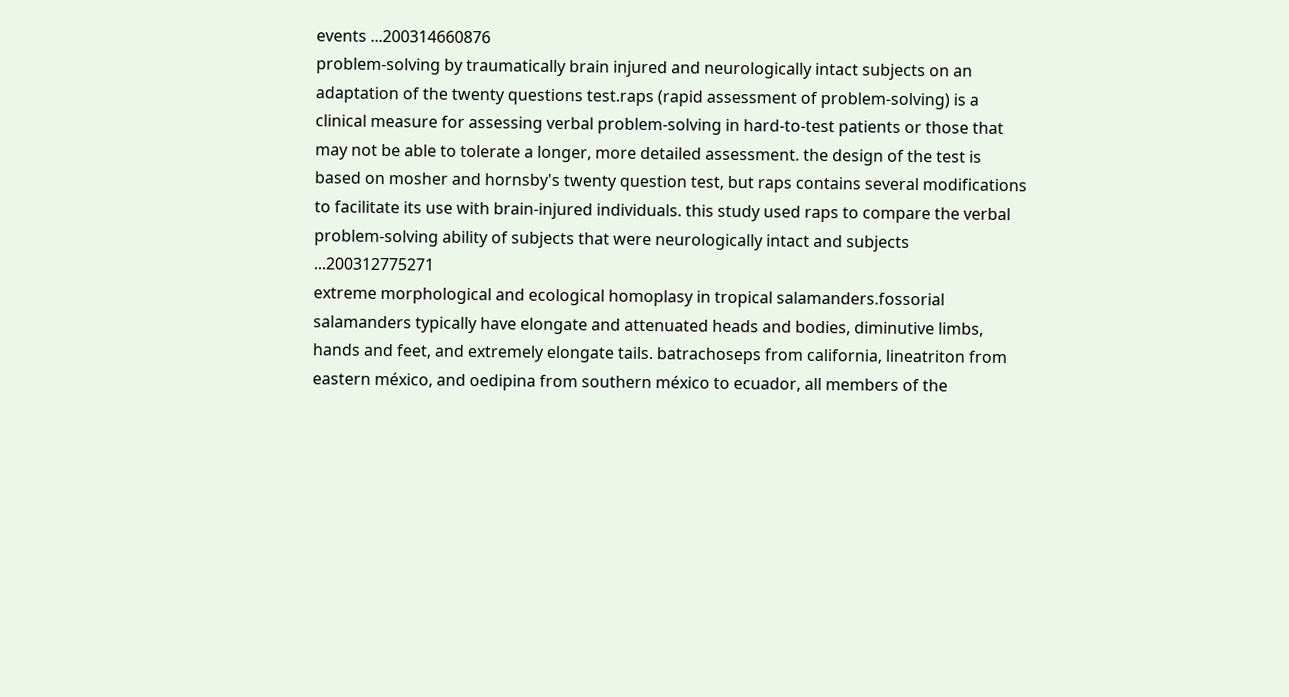events ...200314660876
problem-solving by traumatically brain injured and neurologically intact subjects on an adaptation of the twenty questions test.raps (rapid assessment of problem-solving) is a clinical measure for assessing verbal problem-solving in hard-to-test patients or those that may not be able to tolerate a longer, more detailed assessment. the design of the test is based on mosher and hornsby's twenty question test, but raps contains several modifications to facilitate its use with brain-injured individuals. this study used raps to compare the verbal problem-solving ability of subjects that were neurologically intact and subjects ...200312775271
extreme morphological and ecological homoplasy in tropical salamanders.fossorial salamanders typically have elongate and attenuated heads and bodies, diminutive limbs, hands and feet, and extremely elongate tails. batrachoseps from california, lineatriton from eastern méxico, and oedipina from southern méxico to ecuador, all members of the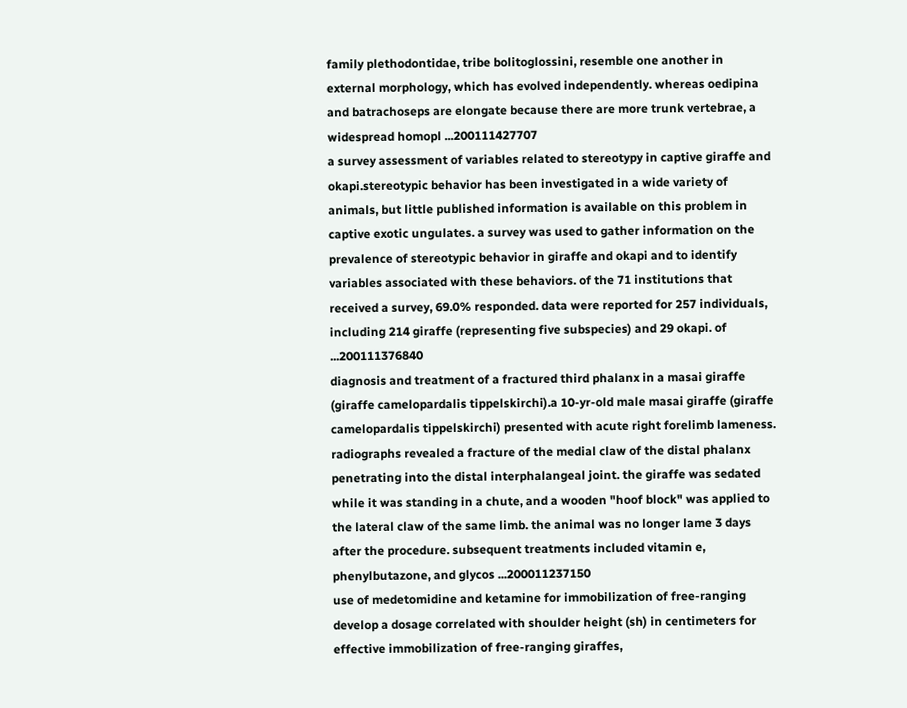family plethodontidae, tribe bolitoglossini, resemble one another in external morphology, which has evolved independently. whereas oedipina and batrachoseps are elongate because there are more trunk vertebrae, a widespread homopl ...200111427707
a survey assessment of variables related to stereotypy in captive giraffe and okapi.stereotypic behavior has been investigated in a wide variety of animals, but little published information is available on this problem in captive exotic ungulates. a survey was used to gather information on the prevalence of stereotypic behavior in giraffe and okapi and to identify variables associated with these behaviors. of the 71 institutions that received a survey, 69.0% responded. data were reported for 257 individuals, including 214 giraffe (representing five subspecies) and 29 okapi. of ...200111376840
diagnosis and treatment of a fractured third phalanx in a masai giraffe (giraffe camelopardalis tippelskirchi).a 10-yr-old male masai giraffe (giraffe camelopardalis tippelskirchi) presented with acute right forelimb lameness. radiographs revealed a fracture of the medial claw of the distal phalanx penetrating into the distal interphalangeal joint. the giraffe was sedated while it was standing in a chute, and a wooden "hoof block" was applied to the lateral claw of the same limb. the animal was no longer lame 3 days after the procedure. subsequent treatments included vitamin e, phenylbutazone, and glycos ...200011237150
use of medetomidine and ketamine for immobilization of free-ranging develop a dosage correlated with shoulder height (sh) in centimeters for effective immobilization of free-ranging giraffes,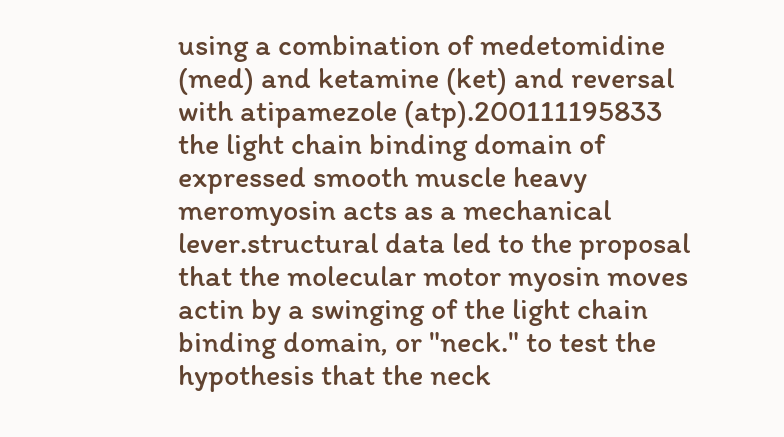using a combination of medetomidine (med) and ketamine (ket) and reversal with atipamezole (atp).200111195833
the light chain binding domain of expressed smooth muscle heavy meromyosin acts as a mechanical lever.structural data led to the proposal that the molecular motor myosin moves actin by a swinging of the light chain binding domain, or "neck." to test the hypothesis that the neck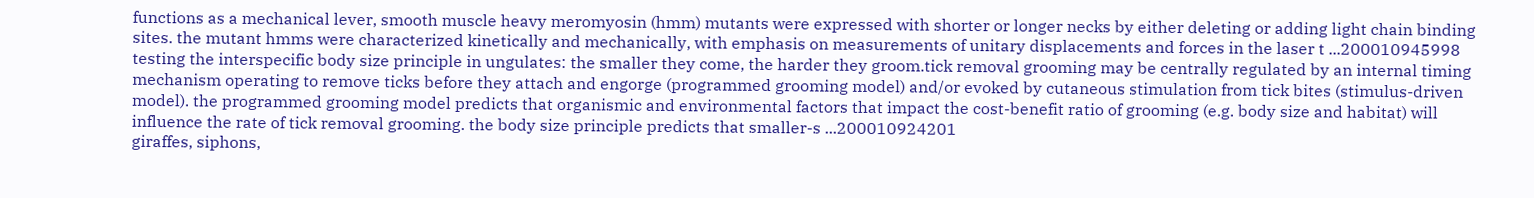functions as a mechanical lever, smooth muscle heavy meromyosin (hmm) mutants were expressed with shorter or longer necks by either deleting or adding light chain binding sites. the mutant hmms were characterized kinetically and mechanically, with emphasis on measurements of unitary displacements and forces in the laser t ...200010945998
testing the interspecific body size principle in ungulates: the smaller they come, the harder they groom.tick removal grooming may be centrally regulated by an internal timing mechanism operating to remove ticks before they attach and engorge (programmed grooming model) and/or evoked by cutaneous stimulation from tick bites (stimulus-driven model). the programmed grooming model predicts that organismic and environmental factors that impact the cost-benefit ratio of grooming (e.g. body size and habitat) will influence the rate of tick removal grooming. the body size principle predicts that smaller-s ...200010924201
giraffes, siphons,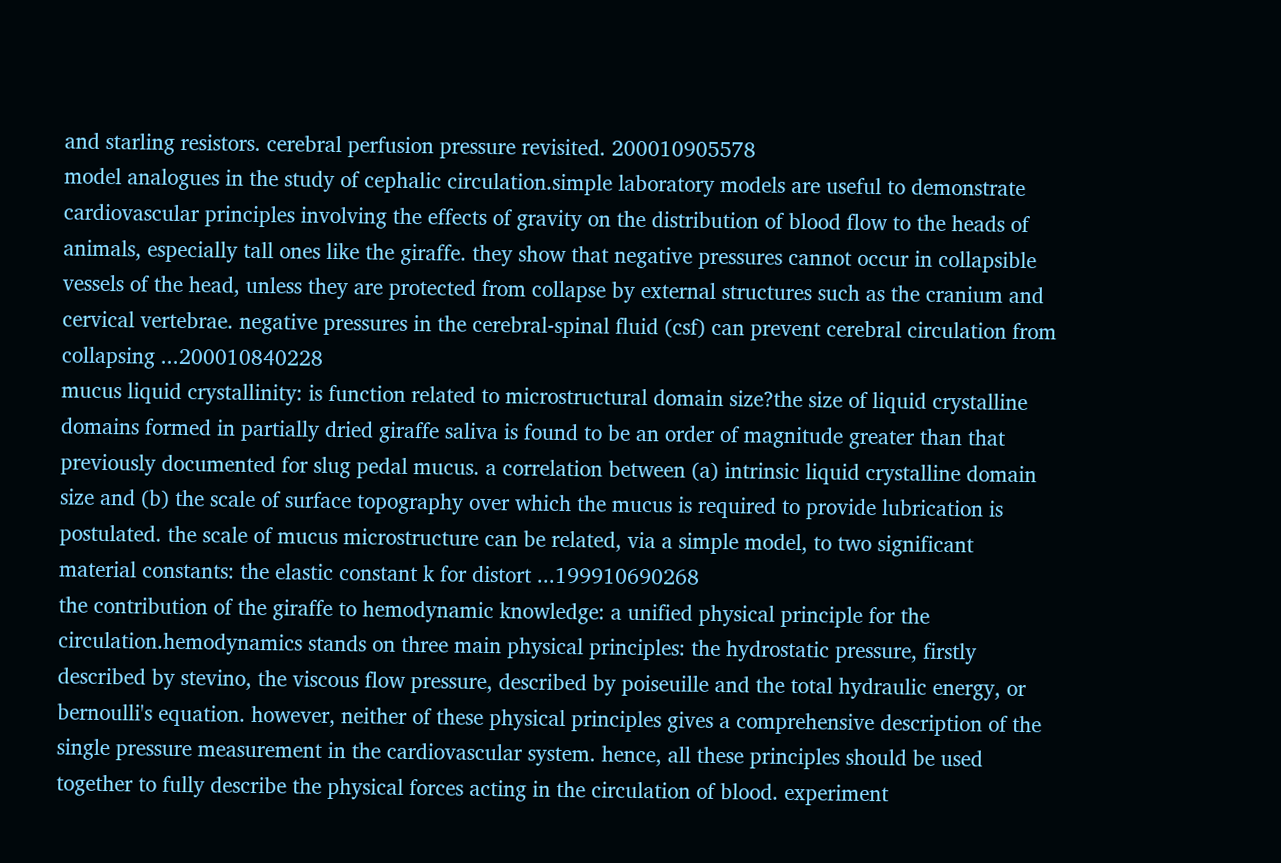and starling resistors. cerebral perfusion pressure revisited. 200010905578
model analogues in the study of cephalic circulation.simple laboratory models are useful to demonstrate cardiovascular principles involving the effects of gravity on the distribution of blood flow to the heads of animals, especially tall ones like the giraffe. they show that negative pressures cannot occur in collapsible vessels of the head, unless they are protected from collapse by external structures such as the cranium and cervical vertebrae. negative pressures in the cerebral-spinal fluid (csf) can prevent cerebral circulation from collapsing ...200010840228
mucus liquid crystallinity: is function related to microstructural domain size?the size of liquid crystalline domains formed in partially dried giraffe saliva is found to be an order of magnitude greater than that previously documented for slug pedal mucus. a correlation between (a) intrinsic liquid crystalline domain size and (b) the scale of surface topography over which the mucus is required to provide lubrication is postulated. the scale of mucus microstructure can be related, via a simple model, to two significant material constants: the elastic constant k for distort ...199910690268
the contribution of the giraffe to hemodynamic knowledge: a unified physical principle for the circulation.hemodynamics stands on three main physical principles: the hydrostatic pressure, firstly described by stevino, the viscous flow pressure, described by poiseuille and the total hydraulic energy, or bernoulli's equation. however, neither of these physical principles gives a comprehensive description of the single pressure measurement in the cardiovascular system. hence, all these principles should be used together to fully describe the physical forces acting in the circulation of blood. experiment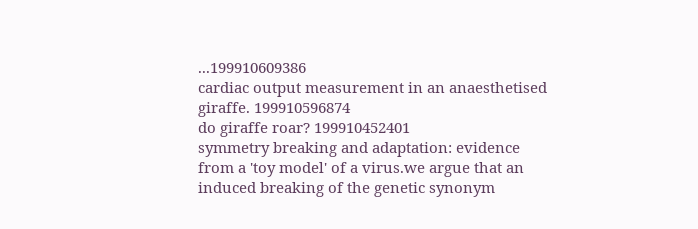...199910609386
cardiac output measurement in an anaesthetised giraffe. 199910596874
do giraffe roar? 199910452401
symmetry breaking and adaptation: evidence from a 'toy model' of a virus.we argue that an induced breaking of the genetic synonym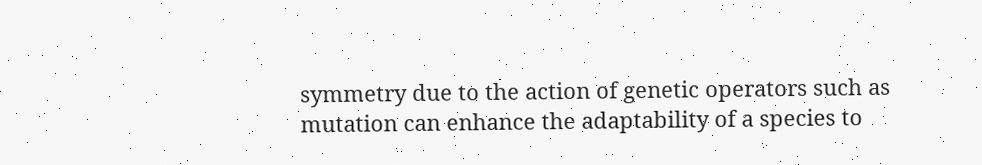symmetry due to the action of genetic operators such as mutation can enhance the adaptability of a species to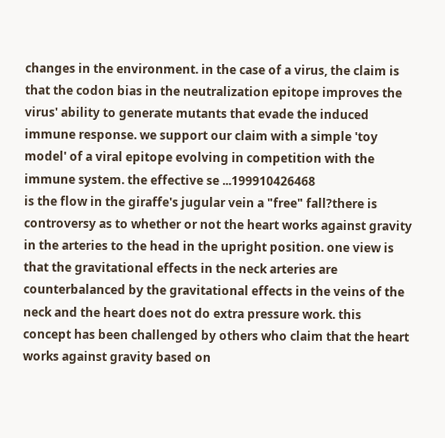changes in the environment. in the case of a virus, the claim is that the codon bias in the neutralization epitope improves the virus' ability to generate mutants that evade the induced immune response. we support our claim with a simple 'toy model' of a viral epitope evolving in competition with the immune system. the effective se ...199910426468
is the flow in the giraffe's jugular vein a "free" fall?there is controversy as to whether or not the heart works against gravity in the arteries to the head in the upright position. one view is that the gravitational effects in the neck arteries are counterbalanced by the gravitational effects in the veins of the neck and the heart does not do extra pressure work. this concept has been challenged by others who claim that the heart works against gravity based on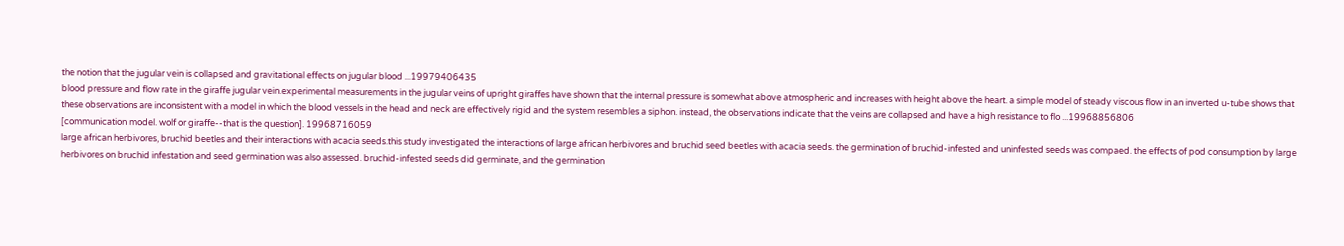the notion that the jugular vein is collapsed and gravitational effects on jugular blood ...19979406435
blood pressure and flow rate in the giraffe jugular vein.experimental measurements in the jugular veins of upright giraffes have shown that the internal pressure is somewhat above atmospheric and increases with height above the heart. a simple model of steady viscous flow in an inverted u-tube shows that these observations are inconsistent with a model in which the blood vessels in the head and neck are effectively rigid and the system resembles a siphon. instead, the observations indicate that the veins are collapsed and have a high resistance to flo ...19968856806
[communication model. wolf or giraffe--that is the question]. 19968716059
large african herbivores, bruchid beetles and their interactions with acacia seeds.this study investigated the interactions of large african herbivores and bruchid seed beetles with acacia seeds. the germination of bruchid-infested and uninfested seeds was compaed. the effects of pod consumption by large herbivores on bruchid infestation and seed germination was also assessed. bruchid-infested seeds did germinate, and the germination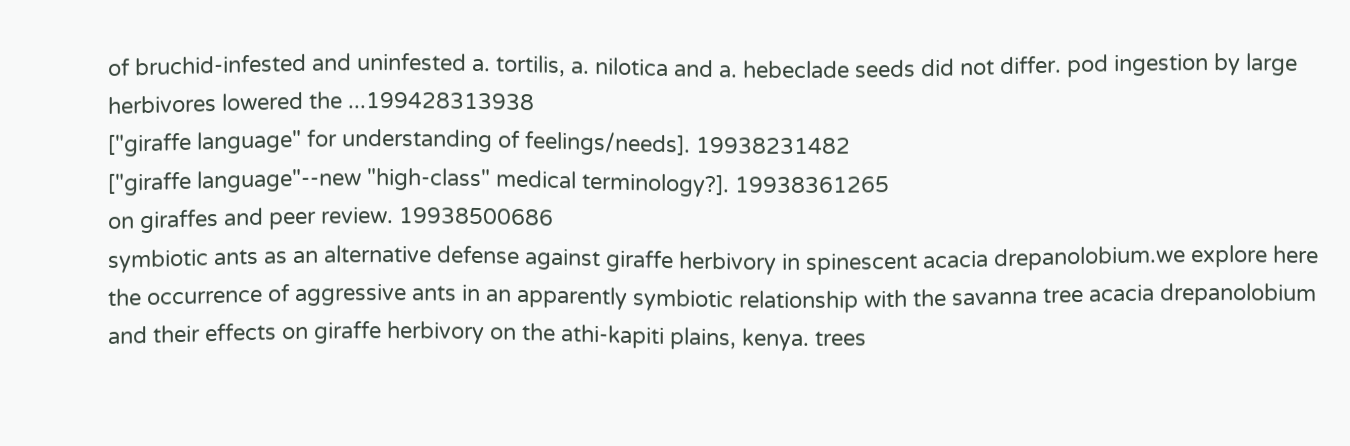of bruchid-infested and uninfested a. tortilis, a. nilotica and a. hebeclade seeds did not differ. pod ingestion by large herbivores lowered the ...199428313938
["giraffe language" for understanding of feelings/needs]. 19938231482
["giraffe language"--new "high-class" medical terminology?]. 19938361265
on giraffes and peer review. 19938500686
symbiotic ants as an alternative defense against giraffe herbivory in spinescent acacia drepanolobium.we explore here the occurrence of aggressive ants in an apparently symbiotic relationship with the savanna tree acacia drepanolobium and their effects on giraffe herbivory on the athi-kapiti plains, kenya. trees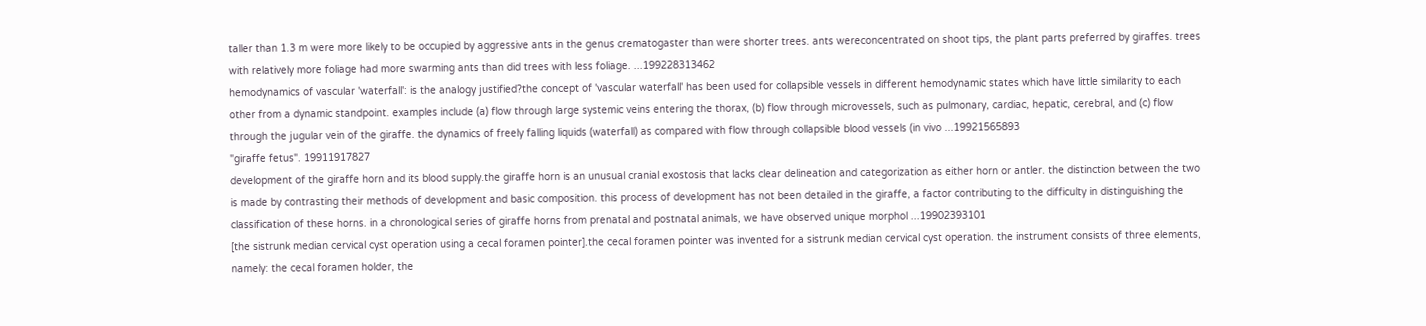taller than 1.3 m were more likely to be occupied by aggressive ants in the genus crematogaster than were shorter trees. ants wereconcentrated on shoot tips, the plant parts preferred by giraffes. trees with relatively more foliage had more swarming ants than did trees with less foliage. ...199228313462
hemodynamics of vascular 'waterfall': is the analogy justified?the concept of 'vascular waterfall' has been used for collapsible vessels in different hemodynamic states which have little similarity to each other from a dynamic standpoint. examples include (a) flow through large systemic veins entering the thorax, (b) flow through microvessels, such as pulmonary, cardiac, hepatic, cerebral, and (c) flow through the jugular vein of the giraffe. the dynamics of freely falling liquids (waterfall) as compared with flow through collapsible blood vessels (in vivo ...19921565893
"giraffe fetus". 19911917827
development of the giraffe horn and its blood supply.the giraffe horn is an unusual cranial exostosis that lacks clear delineation and categorization as either horn or antler. the distinction between the two is made by contrasting their methods of development and basic composition. this process of development has not been detailed in the giraffe, a factor contributing to the difficulty in distinguishing the classification of these horns. in a chronological series of giraffe horns from prenatal and postnatal animals, we have observed unique morphol ...19902393101
[the sistrunk median cervical cyst operation using a cecal foramen pointer].the cecal foramen pointer was invented for a sistrunk median cervical cyst operation. the instrument consists of three elements, namely: the cecal foramen holder, the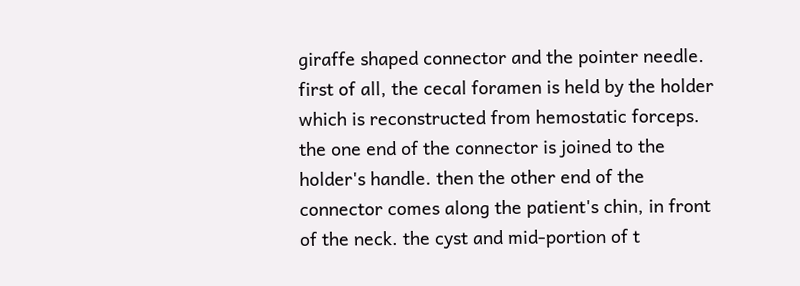giraffe shaped connector and the pointer needle. first of all, the cecal foramen is held by the holder which is reconstructed from hemostatic forceps. the one end of the connector is joined to the holder's handle. then the other end of the connector comes along the patient's chin, in front of the neck. the cyst and mid-portion of t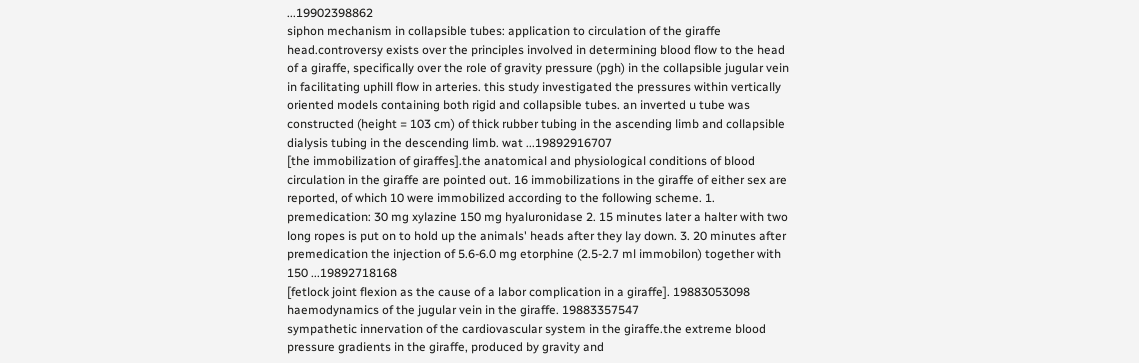...19902398862
siphon mechanism in collapsible tubes: application to circulation of the giraffe head.controversy exists over the principles involved in determining blood flow to the head of a giraffe, specifically over the role of gravity pressure (pgh) in the collapsible jugular vein in facilitating uphill flow in arteries. this study investigated the pressures within vertically oriented models containing both rigid and collapsible tubes. an inverted u tube was constructed (height = 103 cm) of thick rubber tubing in the ascending limb and collapsible dialysis tubing in the descending limb. wat ...19892916707
[the immobilization of giraffes].the anatomical and physiological conditions of blood circulation in the giraffe are pointed out. 16 immobilizations in the giraffe of either sex are reported, of which 10 were immobilized according to the following scheme. 1. premedication: 30 mg xylazine 150 mg hyaluronidase 2. 15 minutes later a halter with two long ropes is put on to hold up the animals' heads after they lay down. 3. 20 minutes after premedication the injection of 5.6-6.0 mg etorphine (2.5-2.7 ml immobilon) together with 150 ...19892718168
[fetlock joint flexion as the cause of a labor complication in a giraffe]. 19883053098
haemodynamics of the jugular vein in the giraffe. 19883357547
sympathetic innervation of the cardiovascular system in the giraffe.the extreme blood pressure gradients in the giraffe, produced by gravity and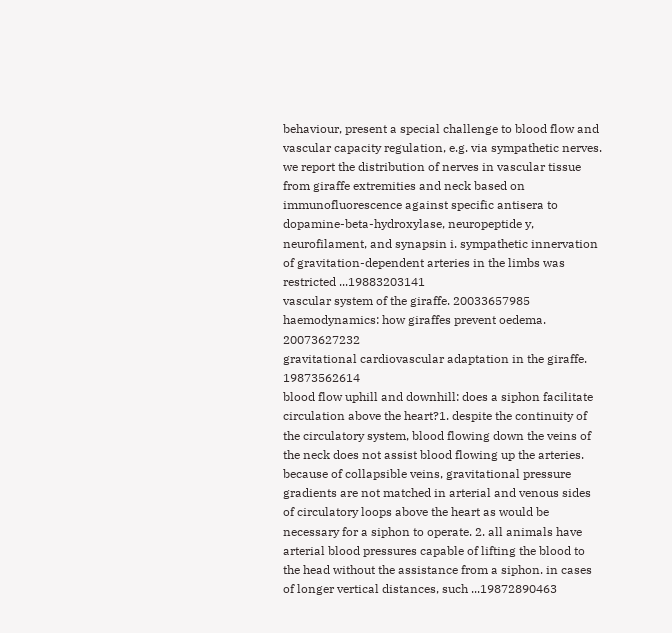behaviour, present a special challenge to blood flow and vascular capacity regulation, e.g. via sympathetic nerves. we report the distribution of nerves in vascular tissue from giraffe extremities and neck based on immunofluorescence against specific antisera to dopamine-beta-hydroxylase, neuropeptide y, neurofilament, and synapsin i. sympathetic innervation of gravitation-dependent arteries in the limbs was restricted ...19883203141
vascular system of the giraffe. 20033657985
haemodynamics: how giraffes prevent oedema. 20073627232
gravitational cardiovascular adaptation in the giraffe. 19873562614
blood flow uphill and downhill: does a siphon facilitate circulation above the heart?1. despite the continuity of the circulatory system, blood flowing down the veins of the neck does not assist blood flowing up the arteries. because of collapsible veins, gravitational pressure gradients are not matched in arterial and venous sides of circulatory loops above the heart as would be necessary for a siphon to operate. 2. all animals have arterial blood pressures capable of lifting the blood to the head without the assistance from a siphon. in cases of longer vertical distances, such ...19872890463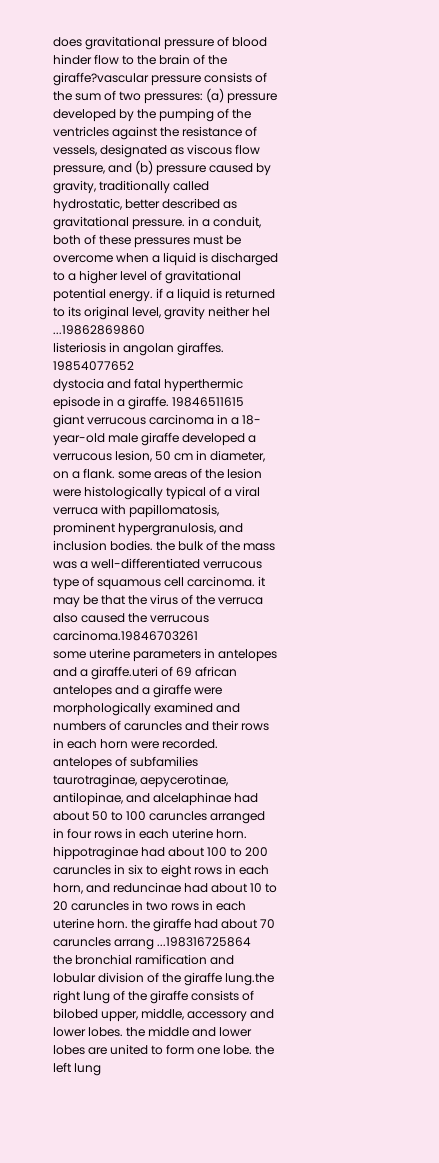does gravitational pressure of blood hinder flow to the brain of the giraffe?vascular pressure consists of the sum of two pressures: (a) pressure developed by the pumping of the ventricles against the resistance of vessels, designated as viscous flow pressure, and (b) pressure caused by gravity, traditionally called hydrostatic, better described as gravitational pressure. in a conduit, both of these pressures must be overcome when a liquid is discharged to a higher level of gravitational potential energy. if a liquid is returned to its original level, gravity neither hel ...19862869860
listeriosis in angolan giraffes. 19854077652
dystocia and fatal hyperthermic episode in a giraffe. 19846511615
giant verrucous carcinoma in a 18-year-old male giraffe developed a verrucous lesion, 50 cm in diameter, on a flank. some areas of the lesion were histologically typical of a viral verruca with papillomatosis, prominent hypergranulosis, and inclusion bodies. the bulk of the mass was a well-differentiated verrucous type of squamous cell carcinoma. it may be that the virus of the verruca also caused the verrucous carcinoma.19846703261
some uterine parameters in antelopes and a giraffe.uteri of 69 african antelopes and a giraffe were morphologically examined and numbers of caruncles and their rows in each horn were recorded. antelopes of subfamilies taurotraginae, aepycerotinae, antilopinae, and alcelaphinae had about 50 to 100 caruncles arranged in four rows in each uterine horn. hippotraginae had about 100 to 200 caruncles in six to eight rows in each horn, and reduncinae had about 10 to 20 caruncles in two rows in each uterine horn. the giraffe had about 70 caruncles arrang ...198316725864
the bronchial ramification and lobular division of the giraffe lung.the right lung of the giraffe consists of bilobed upper, middle, accessory and lower lobes. the middle and lower lobes are united to form one lobe. the left lung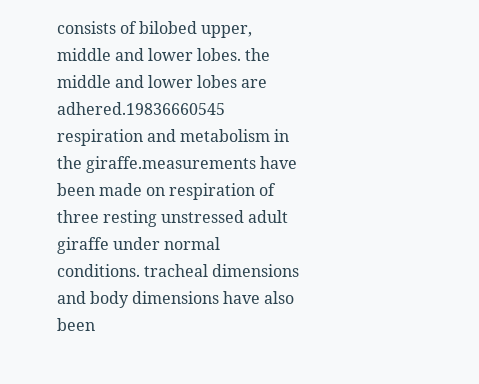consists of bilobed upper, middle and lower lobes. the middle and lower lobes are adhered.19836660545
respiration and metabolism in the giraffe.measurements have been made on respiration of three resting unstressed adult giraffe under normal conditions. tracheal dimensions and body dimensions have also been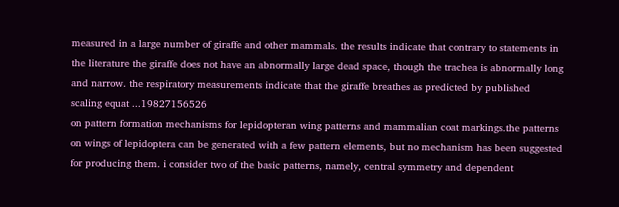measured in a large number of giraffe and other mammals. the results indicate that contrary to statements in the literature the giraffe does not have an abnormally large dead space, though the trachea is abnormally long and narrow. the respiratory measurements indicate that the giraffe breathes as predicted by published scaling equat ...19827156526
on pattern formation mechanisms for lepidopteran wing patterns and mammalian coat markings.the patterns on wings of lepidoptera can be generated with a few pattern elements, but no mechanism has been suggested for producing them. i consider two of the basic patterns, namely, central symmetry and dependent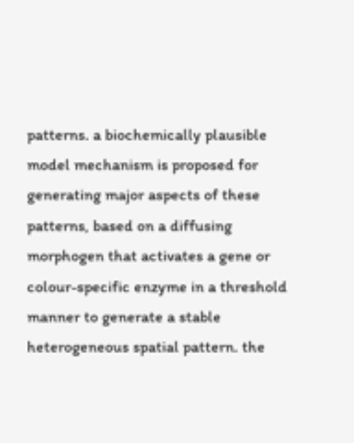patterns. a biochemically plausible model mechanism is proposed for generating major aspects of these patterns, based on a diffusing morphogen that activates a gene or colour-specific enzyme in a threshold manner to generate a stable heterogeneous spatial pattern. the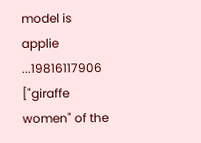model is applie ...19816117906
["giraffe women" of the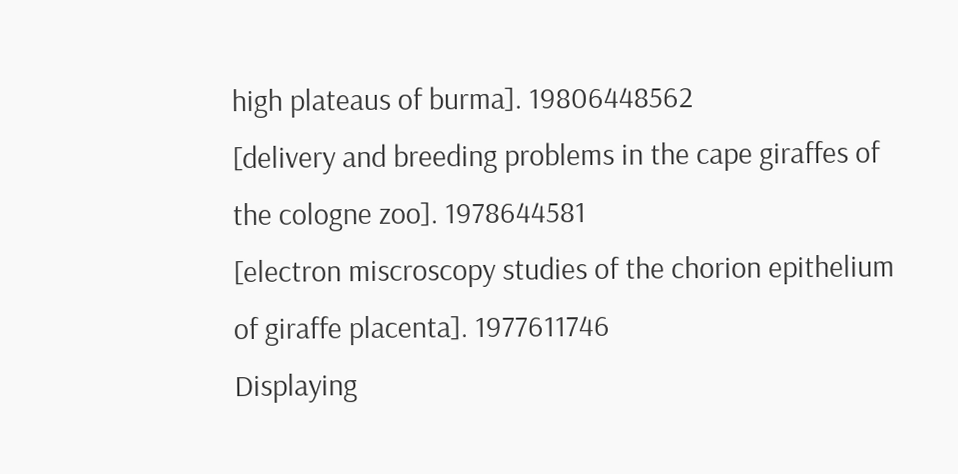high plateaus of burma]. 19806448562
[delivery and breeding problems in the cape giraffes of the cologne zoo]. 1978644581
[electron miscroscopy studies of the chorion epithelium of giraffe placenta]. 1977611746
Displaying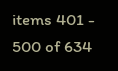items 401 - 500 of 634